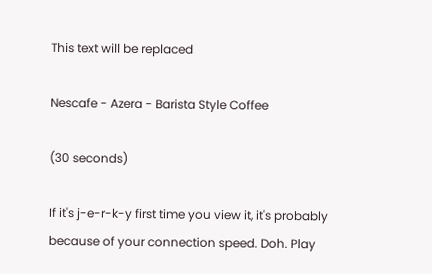This text will be replaced

Nescafe - Azera - Barista Style Coffee

(30 seconds)

If it's j-e-r-k-y first time you view it, it's probably because of your connection speed. Doh. Play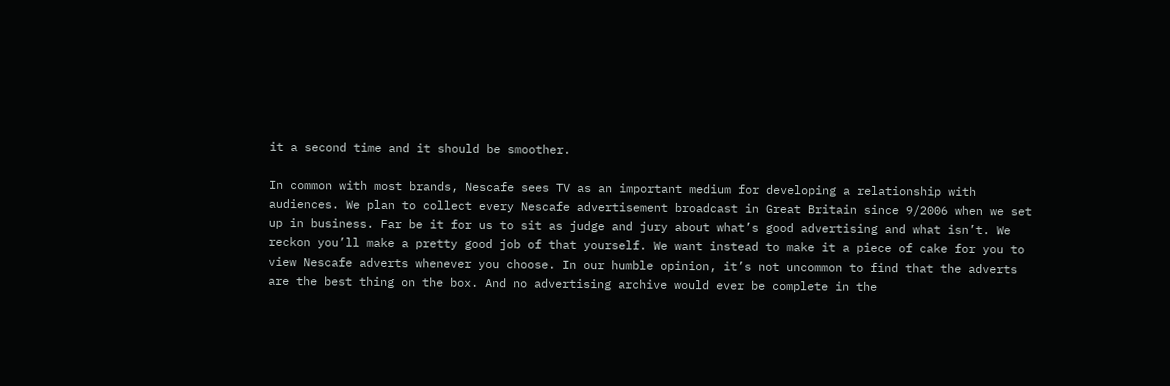it a second time and it should be smoother.

In common with most brands, Nescafe sees TV as an important medium for developing a relationship with audiences. We plan to collect every Nescafe advertisement broadcast in Great Britain since 9/2006 when we set up in business. Far be it for us to sit as judge and jury about what’s good advertising and what isn’t. We reckon you’ll make a pretty good job of that yourself. We want instead to make it a piece of cake for you to view Nescafe adverts whenever you choose. In our humble opinion, it’s not uncommon to find that the adverts are the best thing on the box. And no advertising archive would ever be complete in the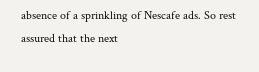absence of a sprinkling of Nescafe ads. So rest assured that the next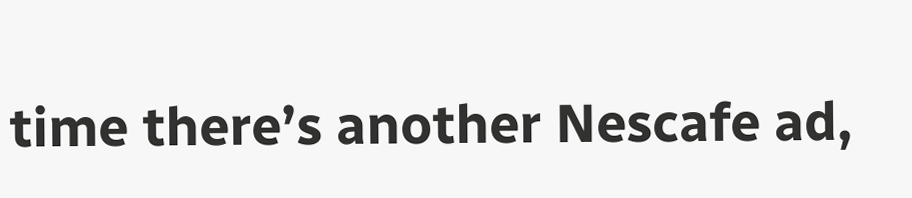time there’s another Nescafe ad,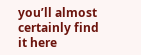you’ll almost certainly find it here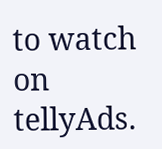to watch on tellyAds.